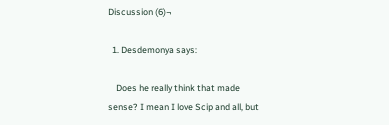Discussion (6)¬

  1. Desdemonya says:

    Does he really think that made sense? I mean I love Scip and all, but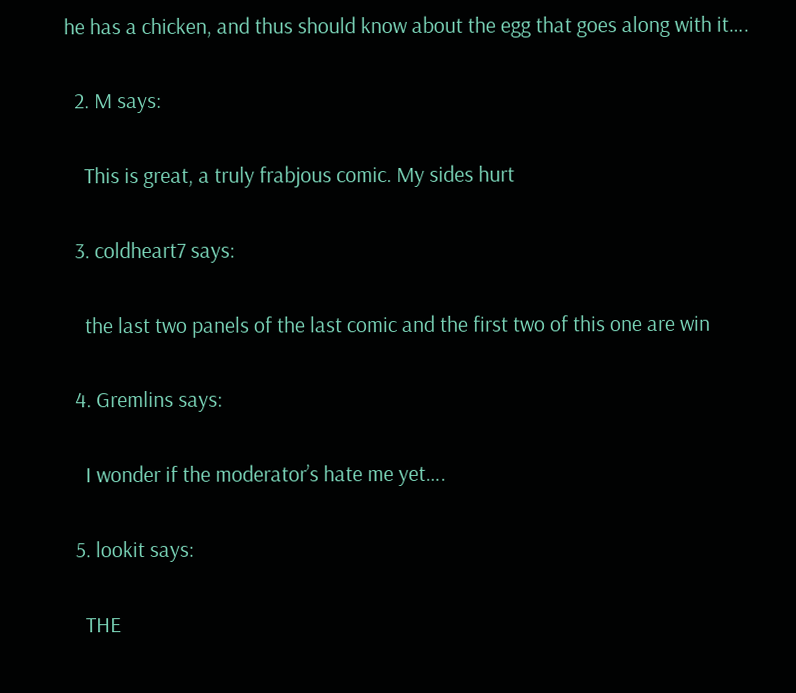he has a chicken, and thus should know about the egg that goes along with it….

  2. M says:

    This is great, a truly frabjous comic. My sides hurt

  3. coldheart7 says:

    the last two panels of the last comic and the first two of this one are win

  4. Gremlins says:

    I wonder if the moderator’s hate me yet….

  5. lookit says:

    THE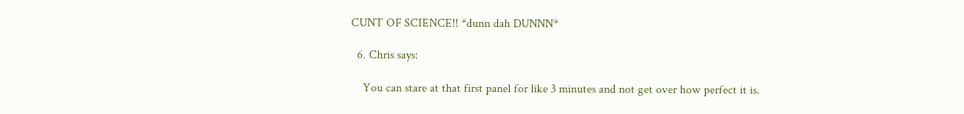CUNT OF SCIENCE!! *dunn dah DUNNN*

  6. Chris says:

    You can stare at that first panel for like 3 minutes and not get over how perfect it is.